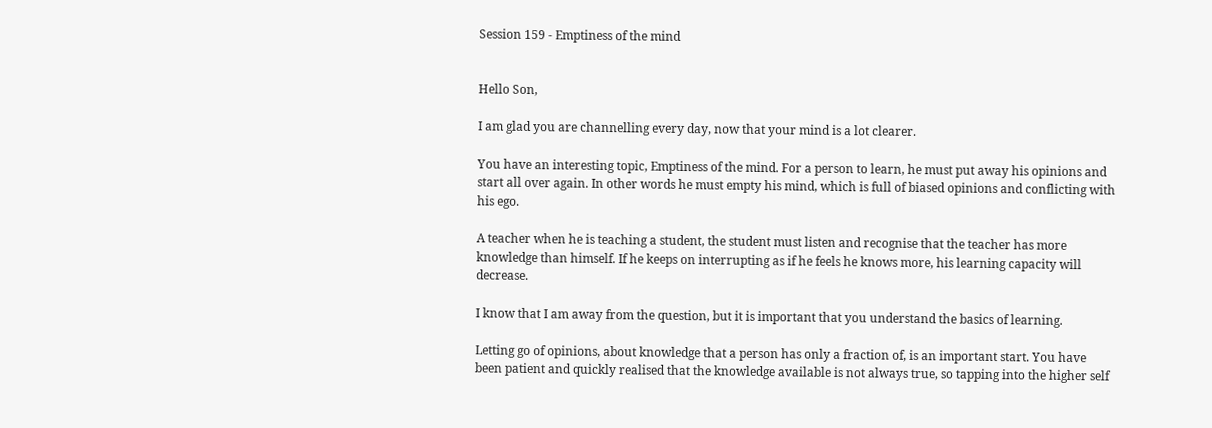Session 159 - Emptiness of the mind


Hello Son,

I am glad you are channelling every day, now that your mind is a lot clearer.

You have an interesting topic, Emptiness of the mind. For a person to learn, he must put away his opinions and start all over again. In other words he must empty his mind, which is full of biased opinions and conflicting with his ego.

A teacher when he is teaching a student, the student must listen and recognise that the teacher has more knowledge than himself. If he keeps on interrupting as if he feels he knows more, his learning capacity will decrease.

I know that I am away from the question, but it is important that you understand the basics of learning.

Letting go of opinions, about knowledge that a person has only a fraction of, is an important start. You have been patient and quickly realised that the knowledge available is not always true, so tapping into the higher self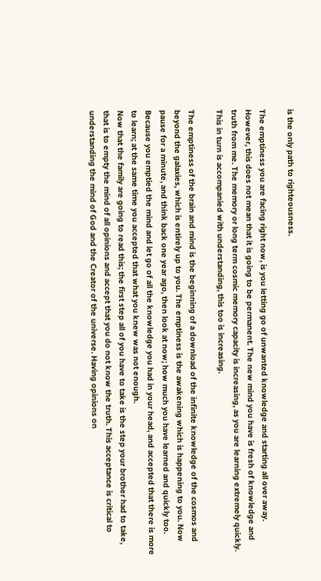is the only path to righteousness.

The emptiness you are facing right now, is you letting go of unwanted knowledge and starting all over away. However, this does not mean that it is going to be permanent. The new mind you have is fresh of knowledge and truth from me. The memory or long term cosmic memory capacity is increasing, as you are learning extremely quickly. This in turn is accompanied with understanding, this too is increasing.

The emptiness of the brain and mind is the beginning of a download of the infinite knowledge of the cosmos and beyond the galaxies, which is entirely up to you. The emptiness is the awakening which is happening to you. Now pause for a minute, and think back one year ago, then look at now; how much you have learned and quickly too. Because you emptied the mind and let go of all the knowledge you had in your head, and accepted that there is more to learn; at the same time you accepted that what you knew was not enough.
Now that the family are going to read this; the first step all of you have to take is the step your brother had to take, that is to empty the mind of all opinions and accept that you do not know the truth. This acceptance is critical to understanding the mind of God and the Creator of the universe. Having opinions on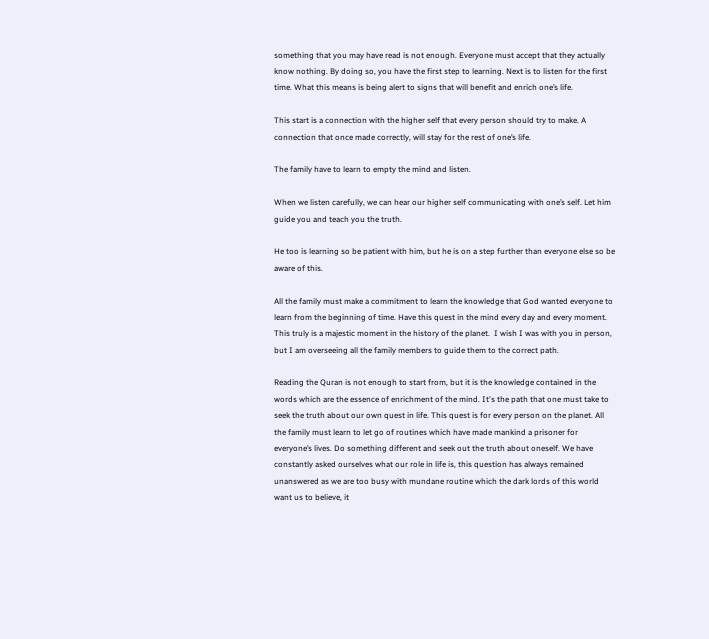something that you may have read is not enough. Everyone must accept that they actually know nothing. By doing so, you have the first step to learning. Next is to listen for the first time. What this means is being alert to signs that will benefit and enrich one’s life.

This start is a connection with the higher self that every person should try to make. A connection that once made correctly, will stay for the rest of one’s life.

The family have to learn to empty the mind and listen.

When we listen carefully, we can hear our higher self communicating with one’s self. Let him guide you and teach you the truth.

He too is learning so be patient with him, but he is on a step further than everyone else so be aware of this.

All the family must make a commitment to learn the knowledge that God wanted everyone to learn from the beginning of time. Have this quest in the mind every day and every moment. This truly is a majestic moment in the history of the planet.  I wish I was with you in person, but I am overseeing all the family members to guide them to the correct path.

Reading the Quran is not enough to start from, but it is the knowledge contained in the words which are the essence of enrichment of the mind. It's the path that one must take to seek the truth about our own quest in life. This quest is for every person on the planet. All the family must learn to let go of routines which have made mankind a prisoner for everyone’s lives. Do something different and seek out the truth about oneself. We have constantly asked ourselves what our role in life is, this question has always remained unanswered as we are too busy with mundane routine which the dark lords of this world want us to believe, it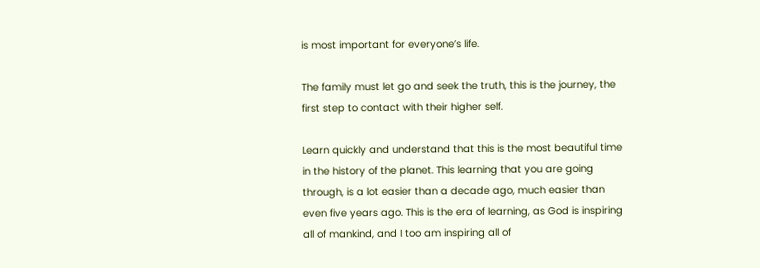is most important for everyone’s life.

The family must let go and seek the truth, this is the journey, the first step to contact with their higher self.

Learn quickly and understand that this is the most beautiful time in the history of the planet. This learning that you are going through, is a lot easier than a decade ago, much easier than even five years ago. This is the era of learning, as God is inspiring all of mankind, and I too am inspiring all of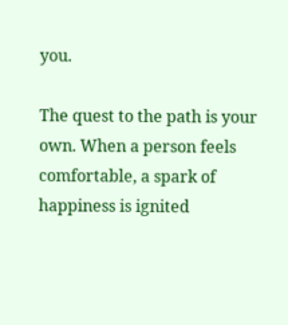you.

The quest to the path is your own. When a person feels comfortable, a spark of happiness is ignited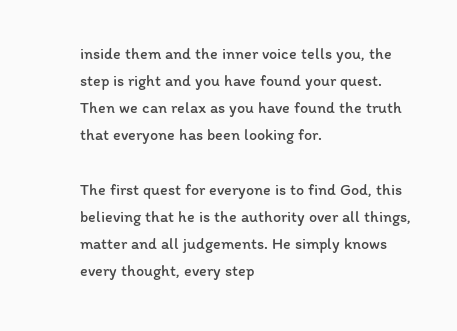inside them and the inner voice tells you, the step is right and you have found your quest. Then we can relax as you have found the truth that everyone has been looking for.

The first quest for everyone is to find God, this believing that he is the authority over all things, matter and all judgements. He simply knows every thought, every step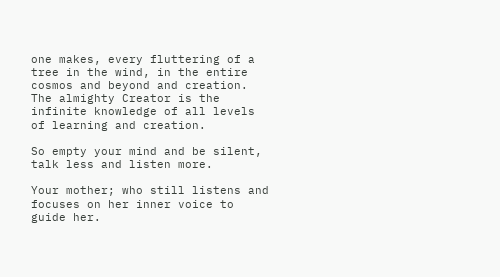one makes, every fluttering of a tree in the wind, in the entire cosmos and beyond and creation. The almighty Creator is the infinite knowledge of all levels of learning and creation.

So empty your mind and be silent, talk less and listen more.

Your mother; who still listens and focuses on her inner voice to guide her.